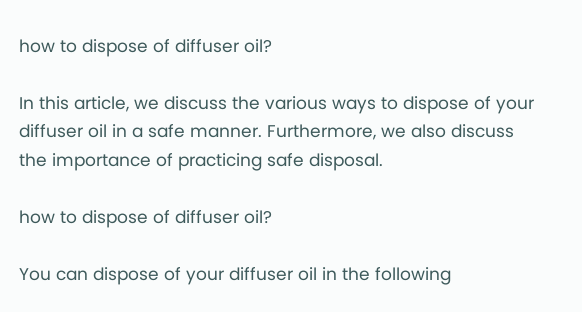how to dispose of diffuser oil?

In this article, we discuss the various ways to dispose of your diffuser oil in a safe manner. Furthermore, we also discuss the importance of practicing safe disposal.

how to dispose of diffuser oil?

You can dispose of your diffuser oil in the following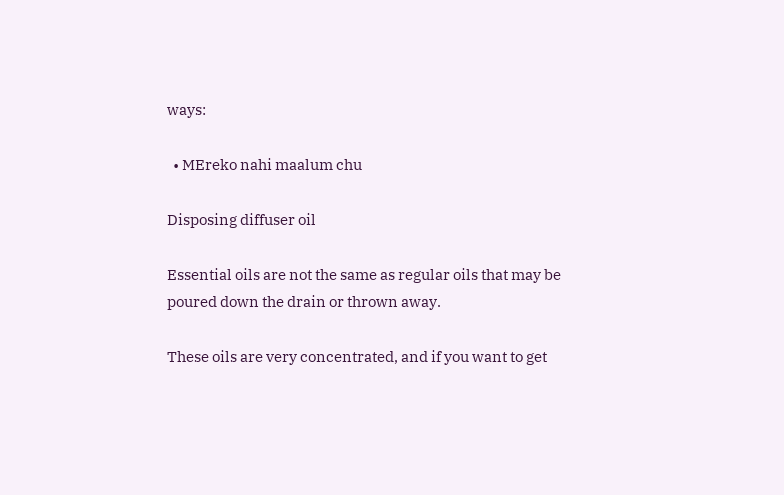ways:

  • MEreko nahi maalum chu

Disposing diffuser oil

Essential oils are not the same as regular oils that may be poured down the drain or thrown away.

These oils are very concentrated, and if you want to get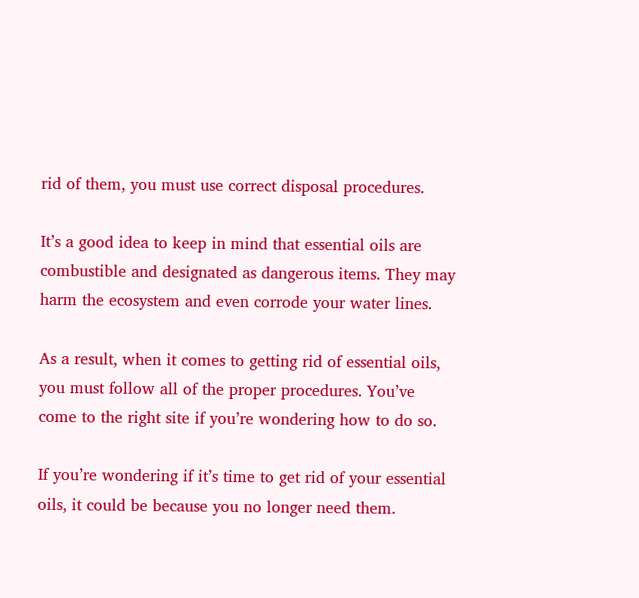rid of them, you must use correct disposal procedures.

It’s a good idea to keep in mind that essential oils are combustible and designated as dangerous items. They may harm the ecosystem and even corrode your water lines.

As a result, when it comes to getting rid of essential oils, you must follow all of the proper procedures. You’ve come to the right site if you’re wondering how to do so.

If you’re wondering if it’s time to get rid of your essential oils, it could be because you no longer need them.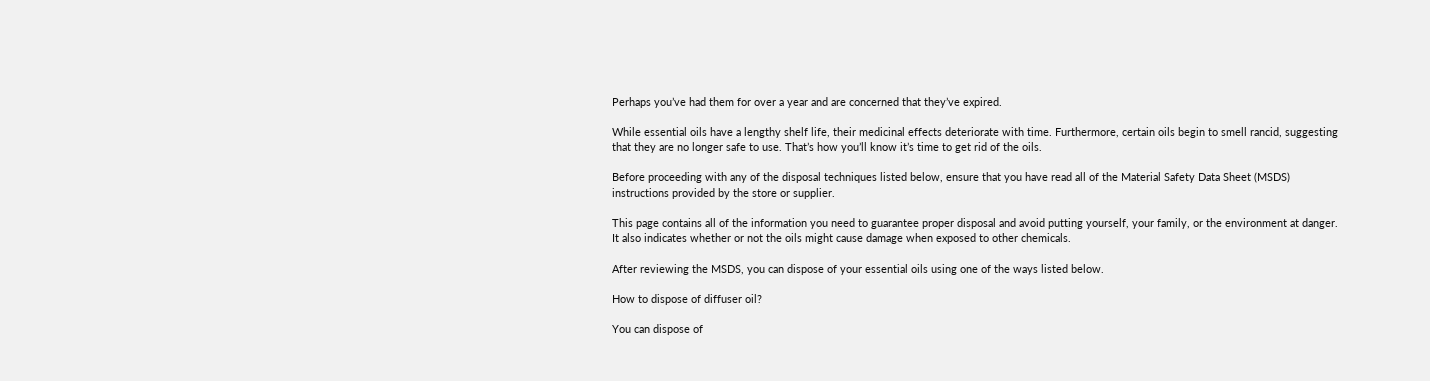Perhaps you’ve had them for over a year and are concerned that they’ve expired.

While essential oils have a lengthy shelf life, their medicinal effects deteriorate with time. Furthermore, certain oils begin to smell rancid, suggesting that they are no longer safe to use. That’s how you’ll know it’s time to get rid of the oils.

Before proceeding with any of the disposal techniques listed below, ensure that you have read all of the Material Safety Data Sheet (MSDS) instructions provided by the store or supplier.

This page contains all of the information you need to guarantee proper disposal and avoid putting yourself, your family, or the environment at danger. It also indicates whether or not the oils might cause damage when exposed to other chemicals.

After reviewing the MSDS, you can dispose of your essential oils using one of the ways listed below.

How to dispose of diffuser oil?

You can dispose of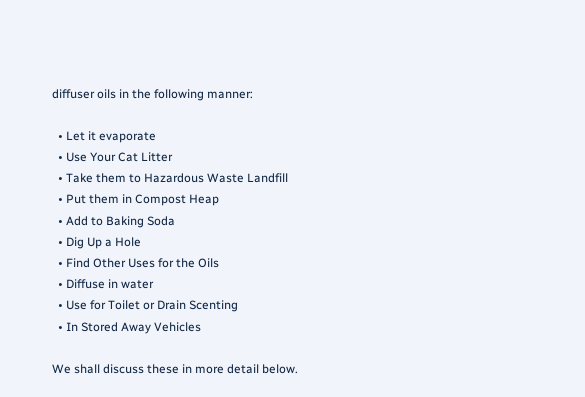diffuser oils in the following manner:

  • Let it evaporate
  • Use Your Cat Litter
  • Take them to Hazardous Waste Landfill
  • Put them in Compost Heap
  • Add to Baking Soda
  • Dig Up a Hole
  • Find Other Uses for the Oils
  • Diffuse in water
  • Use for Toilet or Drain Scenting
  • In Stored Away Vehicles

We shall discuss these in more detail below.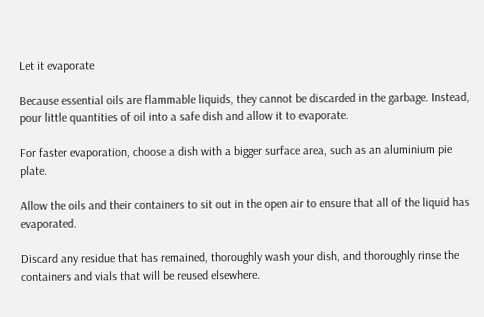Let it evaporate

Because essential oils are flammable liquids, they cannot be discarded in the garbage. Instead, pour little quantities of oil into a safe dish and allow it to evaporate.

For faster evaporation, choose a dish with a bigger surface area, such as an aluminium pie plate.

Allow the oils and their containers to sit out in the open air to ensure that all of the liquid has evaporated.

Discard any residue that has remained, thoroughly wash your dish, and thoroughly rinse the containers and vials that will be reused elsewhere.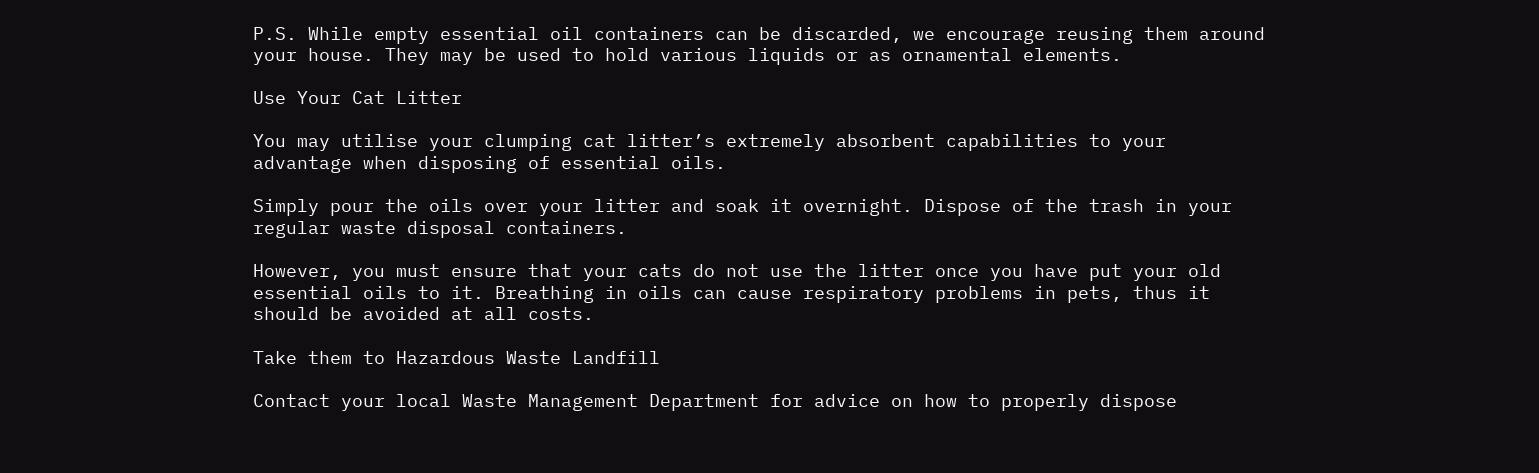P.S. While empty essential oil containers can be discarded, we encourage reusing them around your house. They may be used to hold various liquids or as ornamental elements.

Use Your Cat Litter

You may utilise your clumping cat litter’s extremely absorbent capabilities to your advantage when disposing of essential oils.

Simply pour the oils over your litter and soak it overnight. Dispose of the trash in your regular waste disposal containers.

However, you must ensure that your cats do not use the litter once you have put your old essential oils to it. Breathing in oils can cause respiratory problems in pets, thus it should be avoided at all costs.

Take them to Hazardous Waste Landfill

Contact your local Waste Management Department for advice on how to properly dispose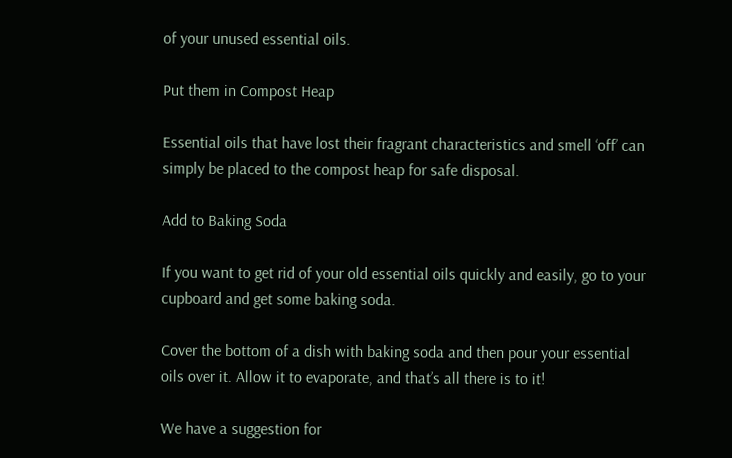of your unused essential oils.

Put them in Compost Heap

Essential oils that have lost their fragrant characteristics and smell ‘off’ can simply be placed to the compost heap for safe disposal.

Add to Baking Soda

If you want to get rid of your old essential oils quickly and easily, go to your cupboard and get some baking soda.

Cover the bottom of a dish with baking soda and then pour your essential oils over it. Allow it to evaporate, and that’s all there is to it!

We have a suggestion for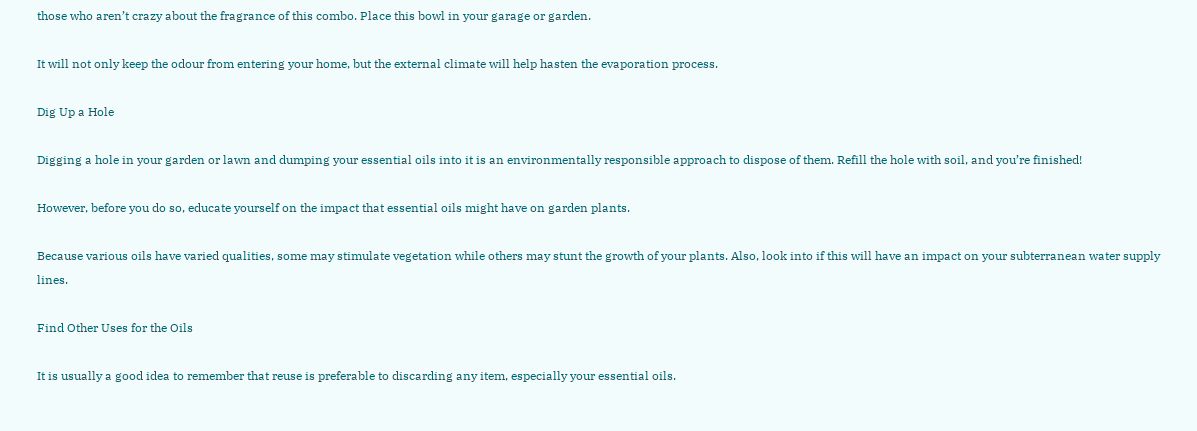those who aren’t crazy about the fragrance of this combo. Place this bowl in your garage or garden.

It will not only keep the odour from entering your home, but the external climate will help hasten the evaporation process.

Dig Up a Hole

Digging a hole in your garden or lawn and dumping your essential oils into it is an environmentally responsible approach to dispose of them. Refill the hole with soil, and you’re finished!

However, before you do so, educate yourself on the impact that essential oils might have on garden plants.

Because various oils have varied qualities, some may stimulate vegetation while others may stunt the growth of your plants. Also, look into if this will have an impact on your subterranean water supply lines.

Find Other Uses for the Oils

It is usually a good idea to remember that reuse is preferable to discarding any item, especially your essential oils.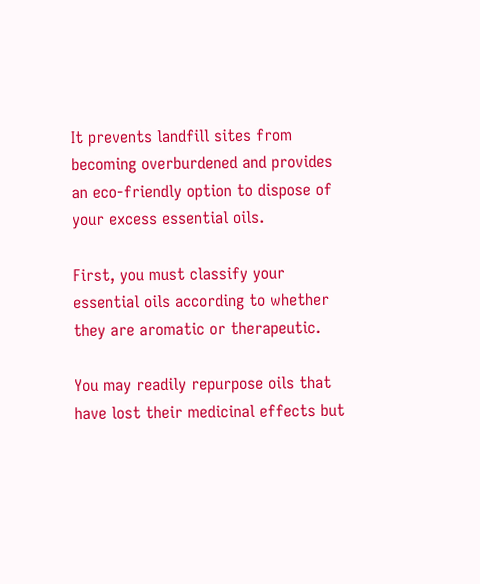It prevents landfill sites from becoming overburdened and provides an eco-friendly option to dispose of your excess essential oils.

First, you must classify your essential oils according to whether they are aromatic or therapeutic.

You may readily repurpose oils that have lost their medicinal effects but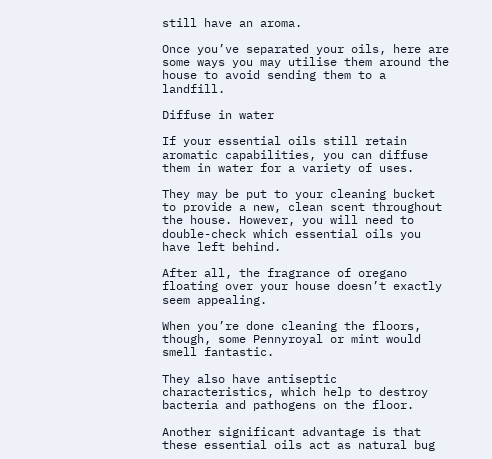still have an aroma.

Once you’ve separated your oils, here are some ways you may utilise them around the house to avoid sending them to a landfill.

Diffuse in water

If your essential oils still retain aromatic capabilities, you can diffuse them in water for a variety of uses.

They may be put to your cleaning bucket to provide a new, clean scent throughout the house. However, you will need to double-check which essential oils you have left behind.

After all, the fragrance of oregano floating over your house doesn’t exactly seem appealing.

When you’re done cleaning the floors, though, some Pennyroyal or mint would smell fantastic.

They also have antiseptic characteristics, which help to destroy bacteria and pathogens on the floor.

Another significant advantage is that these essential oils act as natural bug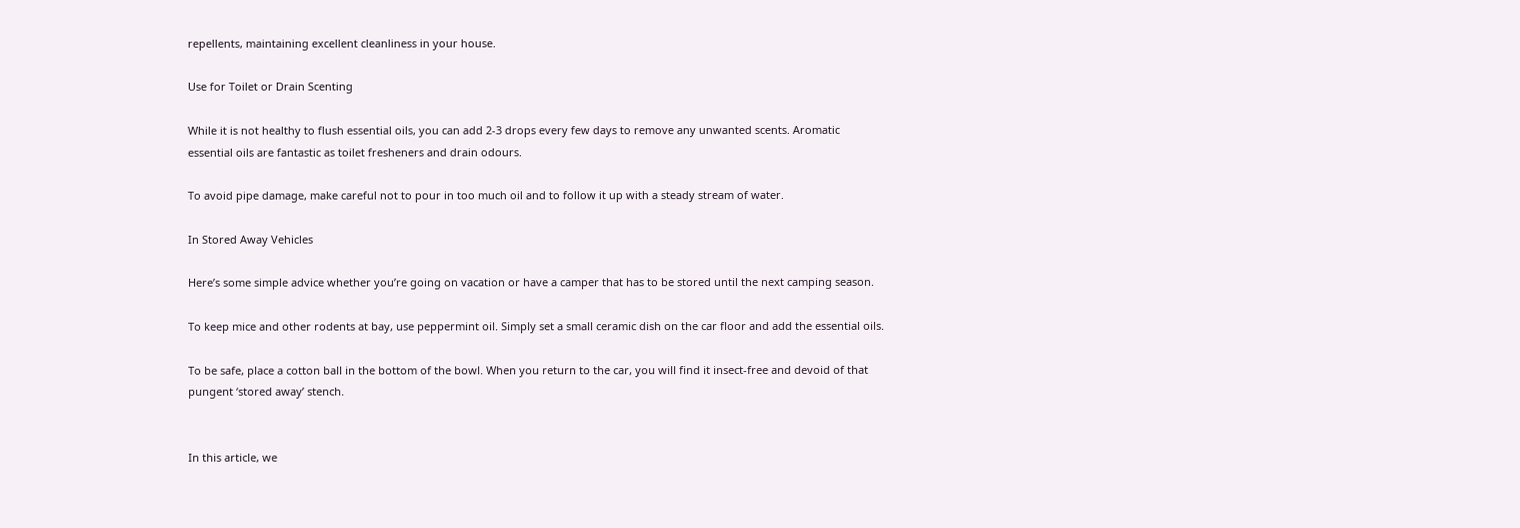repellents, maintaining excellent cleanliness in your house.

Use for Toilet or Drain Scenting

While it is not healthy to flush essential oils, you can add 2-3 drops every few days to remove any unwanted scents. Aromatic essential oils are fantastic as toilet fresheners and drain odours.

To avoid pipe damage, make careful not to pour in too much oil and to follow it up with a steady stream of water.

In Stored Away Vehicles

Here’s some simple advice whether you’re going on vacation or have a camper that has to be stored until the next camping season.

To keep mice and other rodents at bay, use peppermint oil. Simply set a small ceramic dish on the car floor and add the essential oils.

To be safe, place a cotton ball in the bottom of the bowl. When you return to the car, you will find it insect-free and devoid of that pungent ‘stored away’ stench.


In this article, we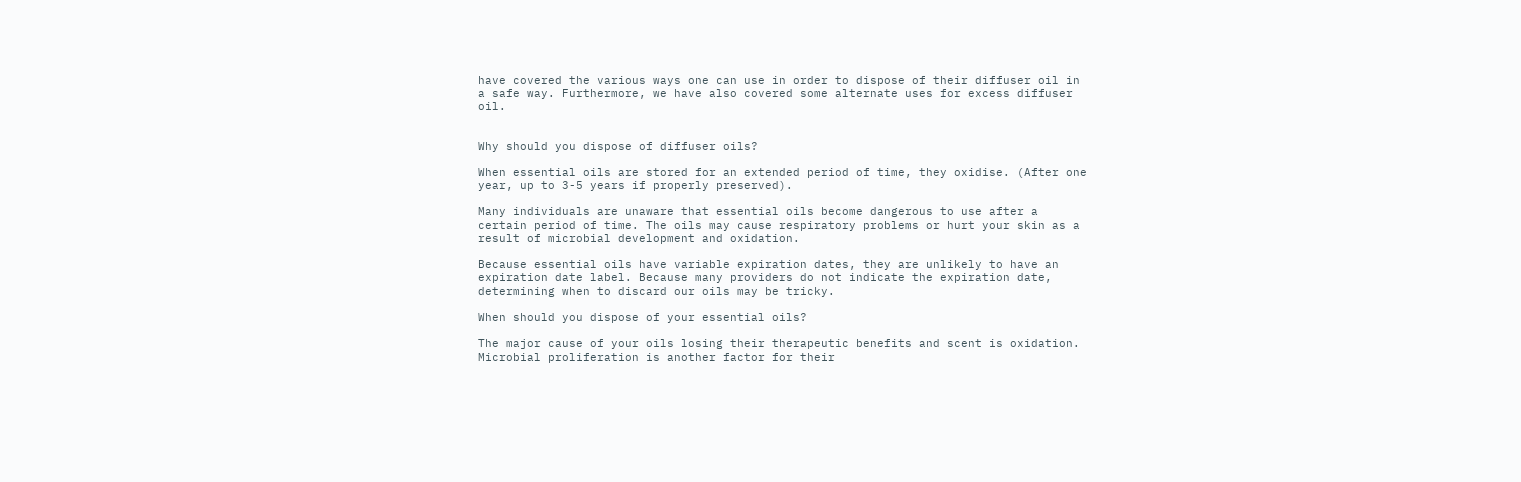have covered the various ways one can use in order to dispose of their diffuser oil in a safe way. Furthermore, we have also covered some alternate uses for excess diffuser oil.


Why should you dispose of diffuser oils?

When essential oils are stored for an extended period of time, they oxidise. (After one year, up to 3-5 years if properly preserved).

Many individuals are unaware that essential oils become dangerous to use after a certain period of time. The oils may cause respiratory problems or hurt your skin as a result of microbial development and oxidation.

Because essential oils have variable expiration dates, they are unlikely to have an expiration date label. Because many providers do not indicate the expiration date, determining when to discard our oils may be tricky.

When should you dispose of your essential oils?

The major cause of your oils losing their therapeutic benefits and scent is oxidation. Microbial proliferation is another factor for their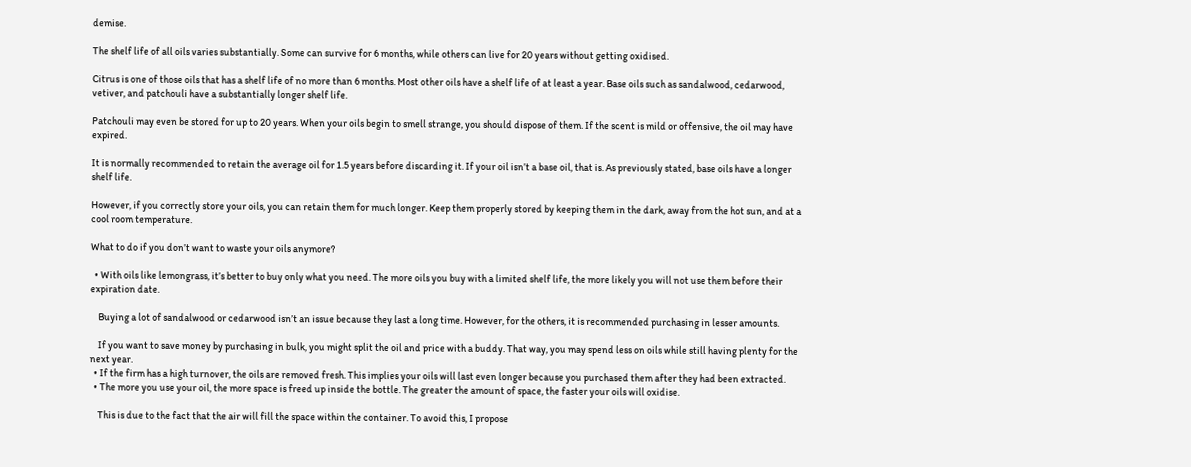demise.

The shelf life of all oils varies substantially. Some can survive for 6 months, while others can live for 20 years without getting oxidised.

Citrus is one of those oils that has a shelf life of no more than 6 months. Most other oils have a shelf life of at least a year. Base oils such as sandalwood, cedarwood, vetiver, and patchouli have a substantially longer shelf life.

Patchouli may even be stored for up to 20 years. When your oils begin to smell strange, you should dispose of them. If the scent is mild or offensive, the oil may have expired.

It is normally recommended to retain the average oil for 1.5 years before discarding it. If your oil isn’t a base oil, that is. As previously stated, base oils have a longer shelf life.

However, if you correctly store your oils, you can retain them for much longer. Keep them properly stored by keeping them in the dark, away from the hot sun, and at a cool room temperature.

What to do if you don’t want to waste your oils anymore?

  • With oils like lemongrass, it’s better to buy only what you need. The more oils you buy with a limited shelf life, the more likely you will not use them before their expiration date.

    Buying a lot of sandalwood or cedarwood isn’t an issue because they last a long time. However, for the others, it is recommended purchasing in lesser amounts.

    If you want to save money by purchasing in bulk, you might split the oil and price with a buddy. That way, you may spend less on oils while still having plenty for the next year.
  • If the firm has a high turnover, the oils are removed fresh. This implies your oils will last even longer because you purchased them after they had been extracted.
  • The more you use your oil, the more space is freed up inside the bottle. The greater the amount of space, the faster your oils will oxidise.

    This is due to the fact that the air will fill the space within the container. To avoid this, I propose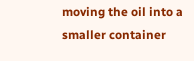moving the oil into a smaller container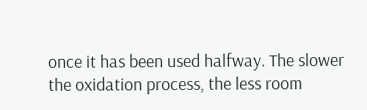once it has been used halfway. The slower the oxidation process, the less room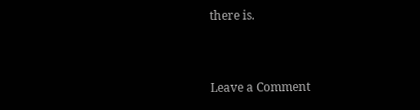there is.


Leave a Comment